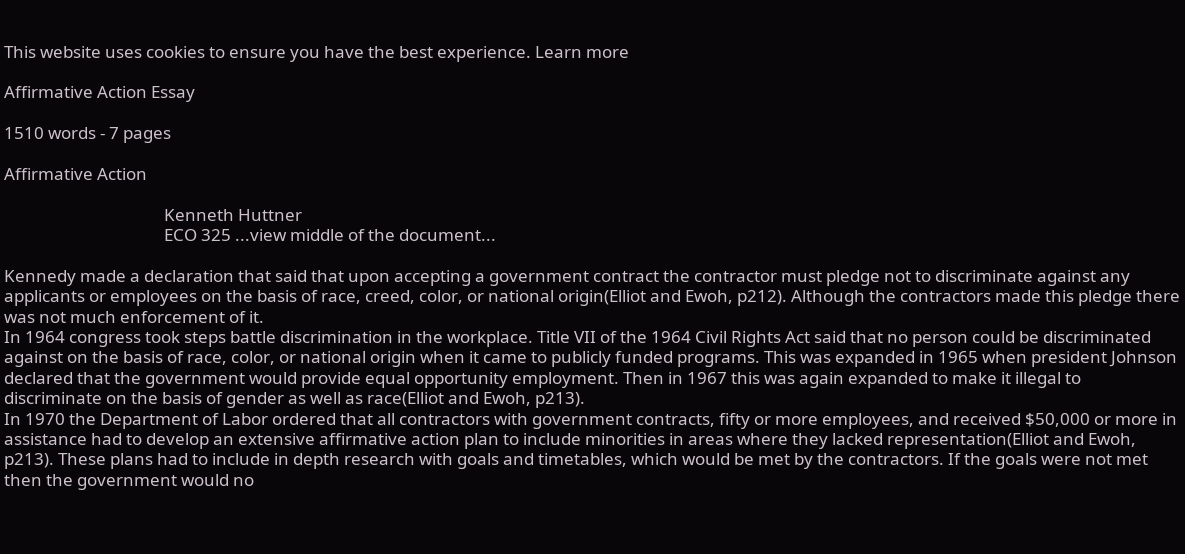This website uses cookies to ensure you have the best experience. Learn more

Affirmative Action Essay

1510 words - 7 pages

Affirmative Action

                                        Kenneth Huttner
                                        ECO 325 ...view middle of the document...

Kennedy made a declaration that said that upon accepting a government contract the contractor must pledge not to discriminate against any applicants or employees on the basis of race, creed, color, or national origin(Elliot and Ewoh, p212). Although the contractors made this pledge there was not much enforcement of it.
In 1964 congress took steps battle discrimination in the workplace. Title VII of the 1964 Civil Rights Act said that no person could be discriminated against on the basis of race, color, or national origin when it came to publicly funded programs. This was expanded in 1965 when president Johnson declared that the government would provide equal opportunity employment. Then in 1967 this was again expanded to make it illegal to discriminate on the basis of gender as well as race(Elliot and Ewoh, p213).
In 1970 the Department of Labor ordered that all contractors with government contracts, fifty or more employees, and received $50,000 or more in assistance had to develop an extensive affirmative action plan to include minorities in areas where they lacked representation(Elliot and Ewoh, p213). These plans had to include in depth research with goals and timetables, which would be met by the contractors. If the goals were not met then the government would no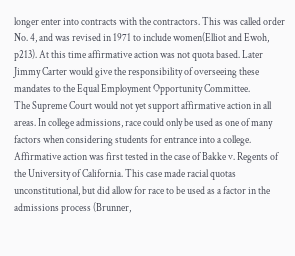longer enter into contracts with the contractors. This was called order No. 4, and was revised in 1971 to include women(Elliot and Ewoh, p213). At this time affirmative action was not quota based. Later Jimmy Carter would give the responsibility of overseeing these mandates to the Equal Employment Opportunity Committee.
The Supreme Court would not yet support affirmative action in all areas. In college admissions, race could only be used as one of many factors when considering students for entrance into a college. Affirmative action was first tested in the case of Bakke v. Regents of the University of California. This case made racial quotas unconstitutional, but did allow for race to be used as a factor in the admissions process (Brunner,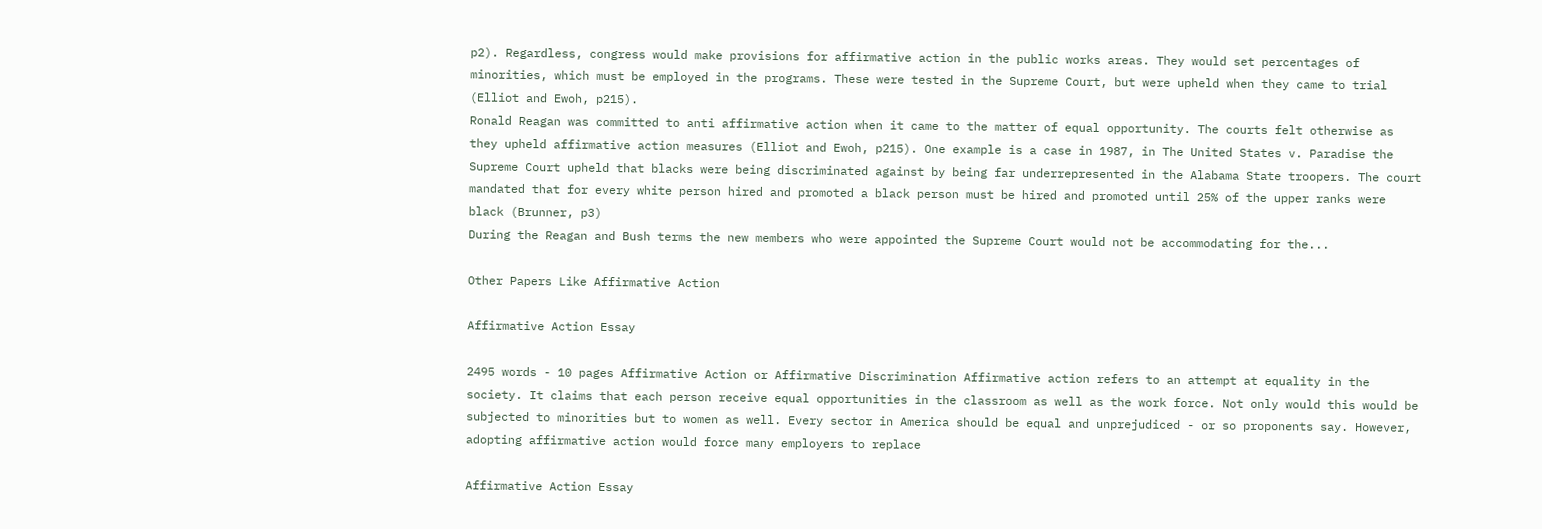p2). Regardless, congress would make provisions for affirmative action in the public works areas. They would set percentages of minorities, which must be employed in the programs. These were tested in the Supreme Court, but were upheld when they came to trial (Elliot and Ewoh, p215).
Ronald Reagan was committed to anti affirmative action when it came to the matter of equal opportunity. The courts felt otherwise as they upheld affirmative action measures (Elliot and Ewoh, p215). One example is a case in 1987, in The United States v. Paradise the Supreme Court upheld that blacks were being discriminated against by being far underrepresented in the Alabama State troopers. The court mandated that for every white person hired and promoted a black person must be hired and promoted until 25% of the upper ranks were black (Brunner, p3)
During the Reagan and Bush terms the new members who were appointed the Supreme Court would not be accommodating for the...

Other Papers Like Affirmative Action

Affirmative Action Essay

2495 words - 10 pages Affirmative Action or Affirmative Discrimination Affirmative action refers to an attempt at equality in the society. It claims that each person receive equal opportunities in the classroom as well as the work force. Not only would this would be subjected to minorities but to women as well. Every sector in America should be equal and unprejudiced - or so proponents say. However, adopting affirmative action would force many employers to replace

Affirmative Action Essay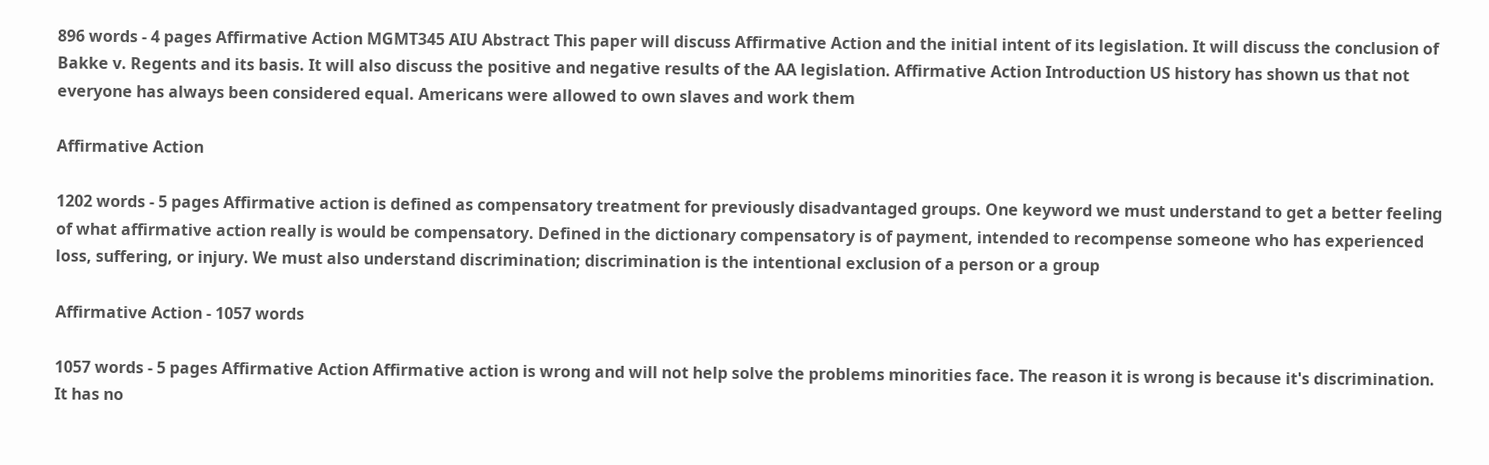896 words - 4 pages Affirmative Action MGMT345 AIU Abstract This paper will discuss Affirmative Action and the initial intent of its legislation. It will discuss the conclusion of Bakke v. Regents and its basis. It will also discuss the positive and negative results of the AA legislation. Affirmative Action Introduction US history has shown us that not everyone has always been considered equal. Americans were allowed to own slaves and work them

Affirmative Action

1202 words - 5 pages Affirmative action is defined as compensatory treatment for previously disadvantaged groups. One keyword we must understand to get a better feeling of what affirmative action really is would be compensatory. Defined in the dictionary compensatory is of payment, intended to recompense someone who has experienced loss, suffering, or injury. We must also understand discrimination; discrimination is the intentional exclusion of a person or a group

Affirmative Action - 1057 words

1057 words - 5 pages Affirmative Action Affirmative action is wrong and will not help solve the problems minorities face. The reason it is wrong is because it's discrimination. It has no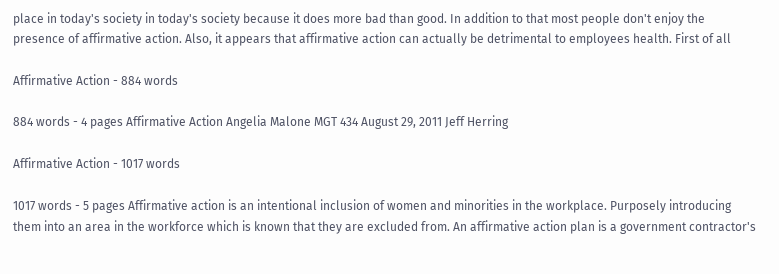place in today's society in today's society because it does more bad than good. In addition to that most people don't enjoy the presence of affirmative action. Also, it appears that affirmative action can actually be detrimental to employees health. First of all

Affirmative Action - 884 words

884 words - 4 pages Affirmative Action Angelia Malone MGT 434 August 29, 2011 Jeff Herring

Affirmative Action - 1017 words

1017 words - 5 pages Affirmative action is an intentional inclusion of women and minorities in the workplace. Purposely introducing them into an area in the workforce which is known that they are excluded from. An affirmative action plan is a government contractor's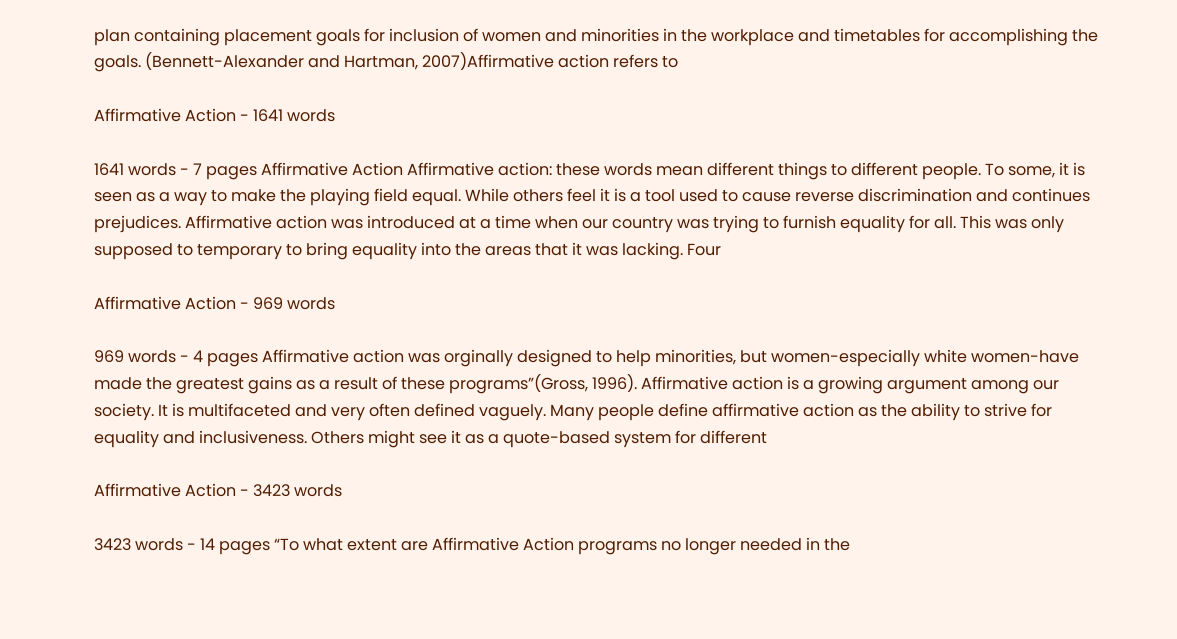plan containing placement goals for inclusion of women and minorities in the workplace and timetables for accomplishing the goals. (Bennett-Alexander and Hartman, 2007)Affirmative action refers to

Affirmative Action - 1641 words

1641 words - 7 pages Affirmative Action Affirmative action: these words mean different things to different people. To some, it is seen as a way to make the playing field equal. While others feel it is a tool used to cause reverse discrimination and continues prejudices. Affirmative action was introduced at a time when our country was trying to furnish equality for all. This was only supposed to temporary to bring equality into the areas that it was lacking. Four

Affirmative Action - 969 words

969 words - 4 pages Affirmative action was orginally designed to help minorities, but women-especially white women-have made the greatest gains as a result of these programs”(Gross, 1996). Affirmative action is a growing argument among our society. It is multifaceted and very often defined vaguely. Many people define affirmative action as the ability to strive for equality and inclusiveness. Others might see it as a quote-based system for different

Affirmative Action - 3423 words

3423 words - 14 pages “To what extent are Affirmative Action programs no longer needed in the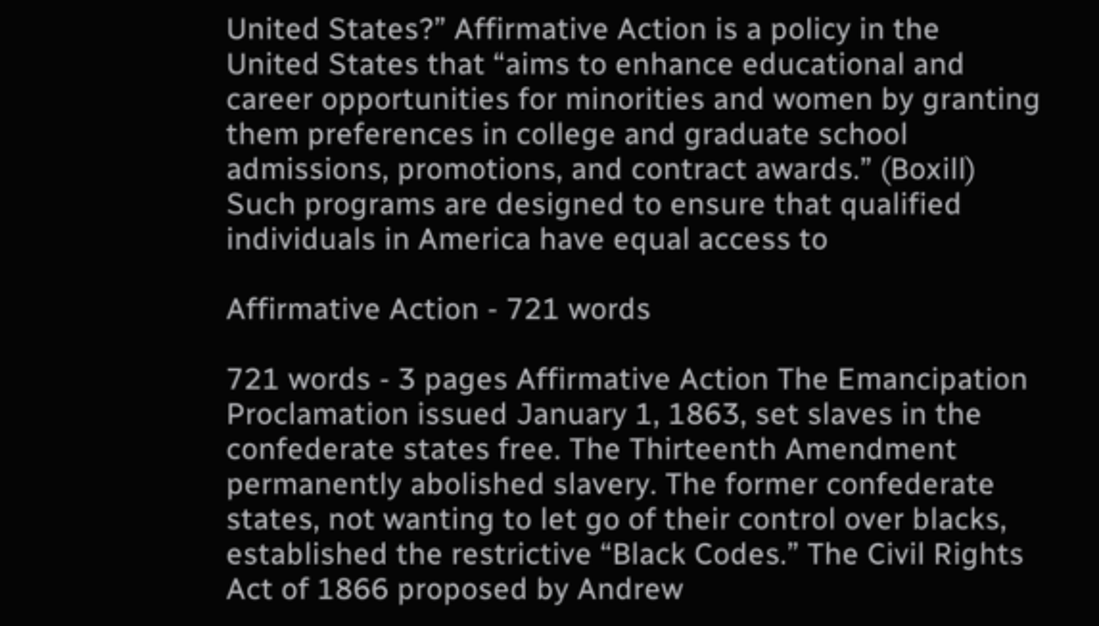United States?” Affirmative Action is a policy in the United States that “aims to enhance educational and career opportunities for minorities and women by granting them preferences in college and graduate school admissions, promotions, and contract awards.” (Boxill) Such programs are designed to ensure that qualified individuals in America have equal access to

Affirmative Action - 721 words

721 words - 3 pages Affirmative Action The Emancipation Proclamation issued January 1, 1863, set slaves in the confederate states free. The Thirteenth Amendment permanently abolished slavery. The former confederate states, not wanting to let go of their control over blacks, established the restrictive “Black Codes.” The Civil Rights Act of 1866 proposed by Andrew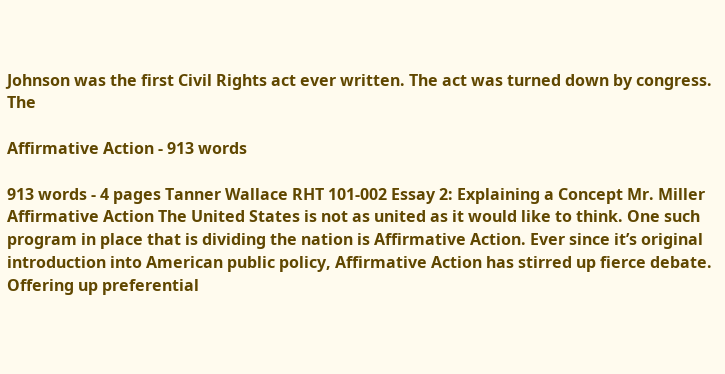Johnson was the first Civil Rights act ever written. The act was turned down by congress. The

Affirmative Action - 913 words

913 words - 4 pages Tanner Wallace RHT 101-002 Essay 2: Explaining a Concept Mr. Miller Affirmative Action The United States is not as united as it would like to think. One such program in place that is dividing the nation is Affirmative Action. Ever since it’s original introduction into American public policy, Affirmative Action has stirred up fierce debate. Offering up preferential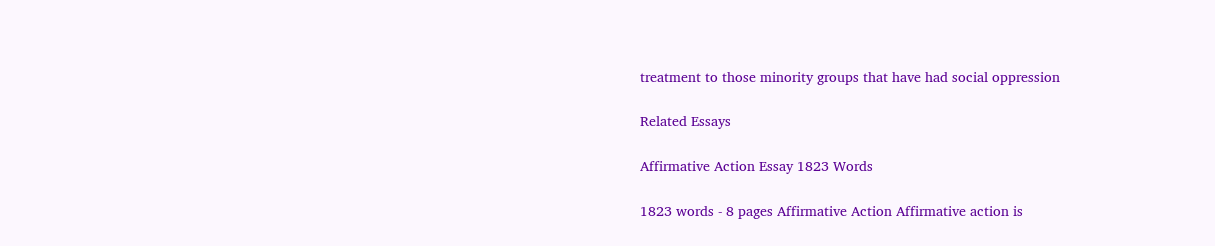treatment to those minority groups that have had social oppression

Related Essays

Affirmative Action Essay 1823 Words

1823 words - 8 pages Affirmative Action Affirmative action is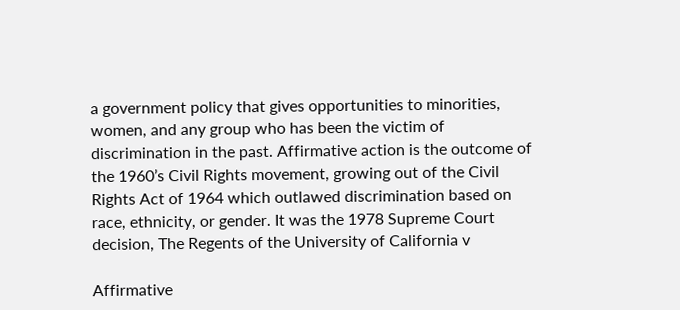a government policy that gives opportunities to minorities, women, and any group who has been the victim of discrimination in the past. Affirmative action is the outcome of the 1960’s Civil Rights movement, growing out of the Civil Rights Act of 1964 which outlawed discrimination based on race, ethnicity, or gender. It was the 1978 Supreme Court decision, The Regents of the University of California v

Affirmative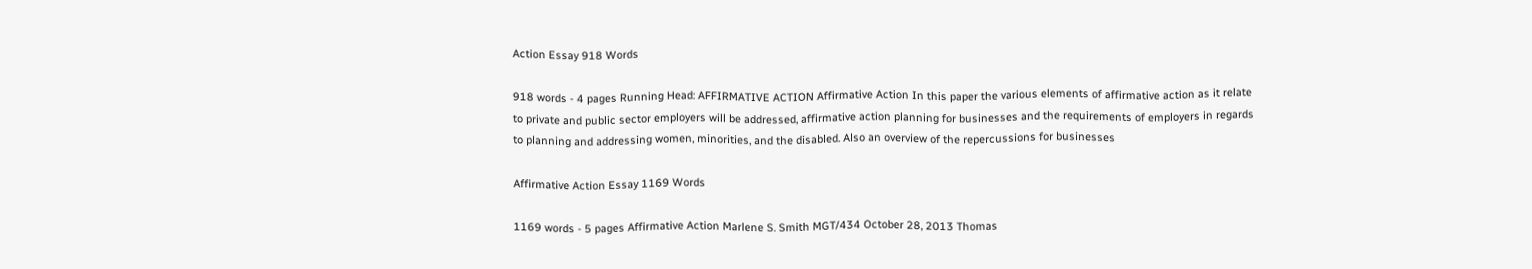Action Essay 918 Words

918 words - 4 pages Running Head: AFFIRMATIVE ACTION Affirmative Action In this paper the various elements of affirmative action as it relate to private and public sector employers will be addressed, affirmative action planning for businesses and the requirements of employers in regards to planning and addressing women, minorities, and the disabled. Also an overview of the repercussions for businesses

Affirmative Action Essay 1169 Words

1169 words - 5 pages Affirmative Action Marlene S. Smith MGT/434 October 28, 2013 Thomas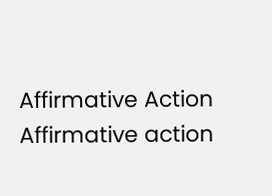Affirmative Action Affirmative action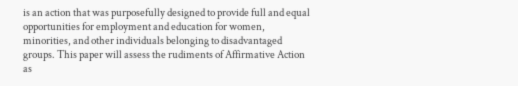is an action that was purposefully designed to provide full and equal opportunities for employment and education for women, minorities, and other individuals belonging to disadvantaged groups. This paper will assess the rudiments of Affirmative Action as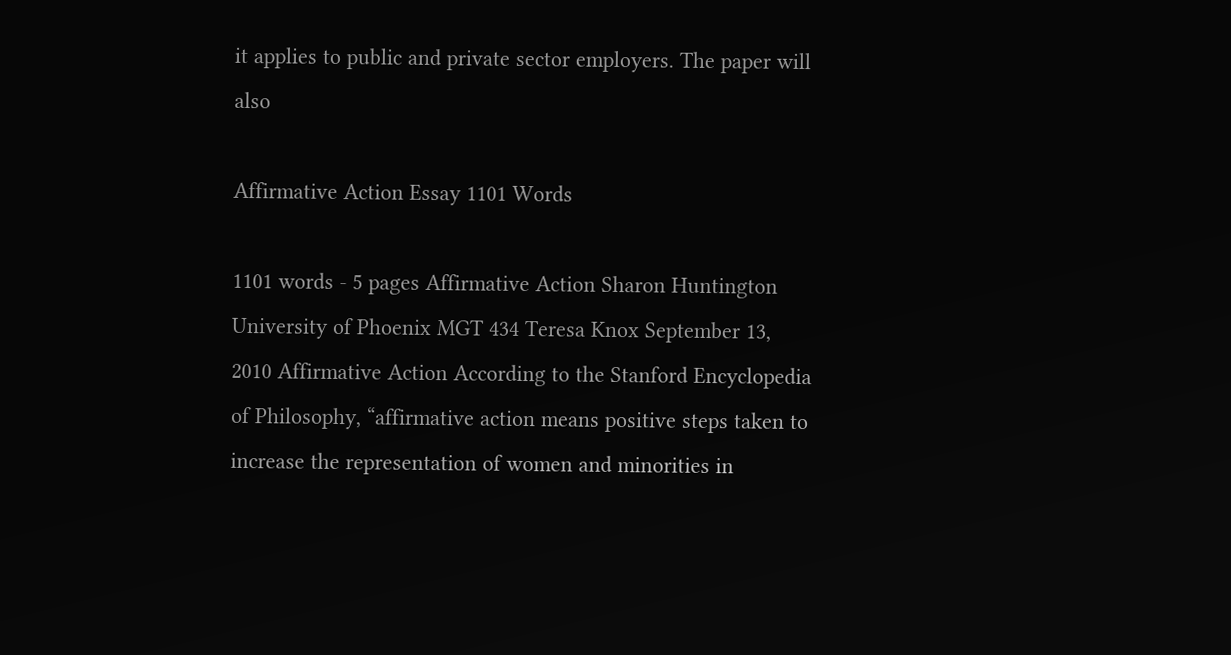it applies to public and private sector employers. The paper will also

Affirmative Action Essay 1101 Words

1101 words - 5 pages Affirmative Action Sharon Huntington University of Phoenix MGT 434 Teresa Knox September 13, 2010 Affirmative Action According to the Stanford Encyclopedia of Philosophy, “affirmative action means positive steps taken to increase the representation of women and minorities in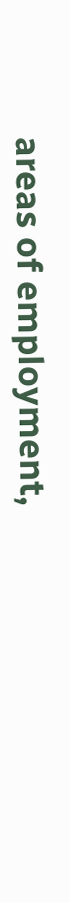areas of employment,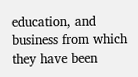education, and business from which they have been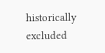historically excluded